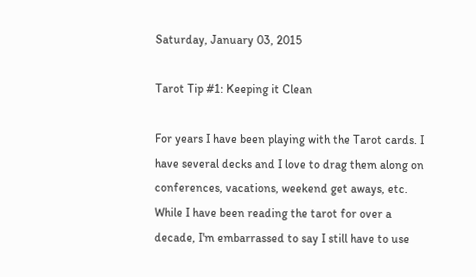Saturday, January 03, 2015

Tarot Tip #1: Keeping it Clean

For years I have been playing with the Tarot cards. I have several decks and I love to drag them along on conferences, vacations, weekend get aways, etc. While I have been reading the tarot for over a decade, I'm embarrassed to say I still have to use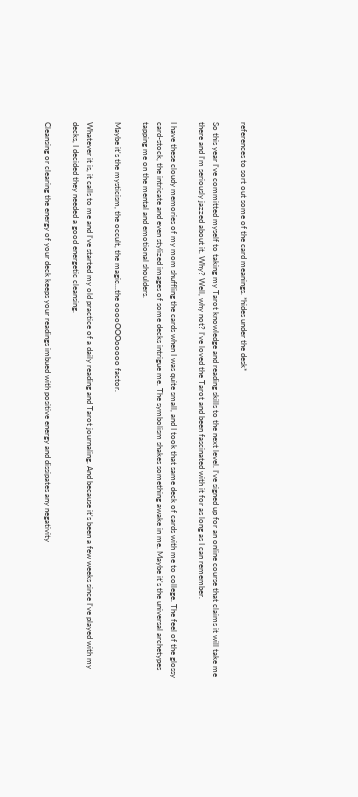references to sort out some of the card meanings. *hides under the desk*

So this year I've committed myself to taking my Tarot knowledge and reading skills to the next level. I've signed up for an online course that claims it will take me there and I'm seriously jazzed about it. Why? Well, why not? I've loved the Tarot and been fascinated with it for as long as I can remember.

I have these cloudy memories of my mom shuffling the cards when I was quite small, and I took that same deck of cards with me to college. The feel of the glossy card-stock, the intricate and even stylized images of some decks intrigue me. The symbolism shakes something awake in me. Maybe it's the universal archetypes tapping me on the mental and emotional shoulders.

Maybe it's the mysticism, the occult, the magic...the ooooOOOooooo factor.

Whatever it is, it calls to me and I've started my old practice of a daily reading and Tarot journaling. And because it's been a few weeks since I've played with my decks, I decided they needed a good energetic cleansing.

Cleansing or clearing the energy of your deck keeps your readings imbued with positive energy and dissipates any negativity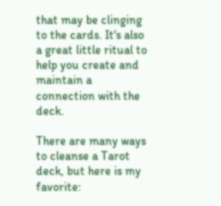that may be clinging to the cards. It's also a great little ritual to help you create and maintain a connection with the deck.

There are many ways to cleanse a Tarot deck, but here is my favorite: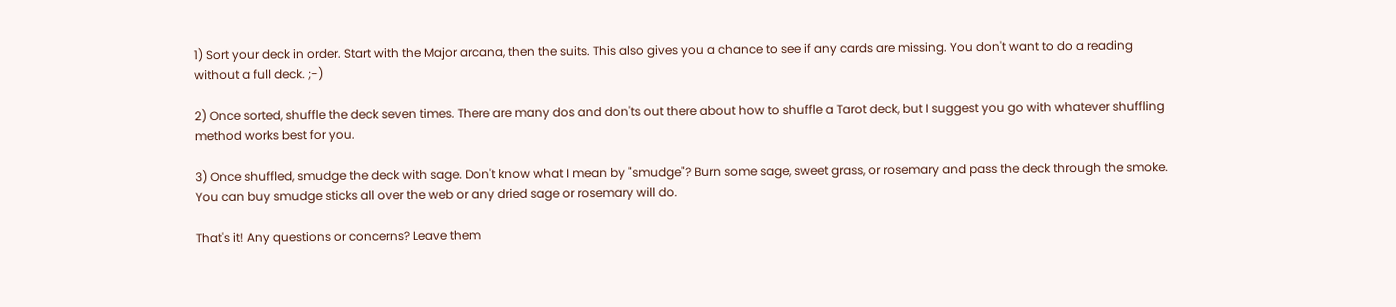1) Sort your deck in order. Start with the Major arcana, then the suits. This also gives you a chance to see if any cards are missing. You don't want to do a reading without a full deck. ;-)

2) Once sorted, shuffle the deck seven times. There are many dos and don'ts out there about how to shuffle a Tarot deck, but I suggest you go with whatever shuffling method works best for you.

3) Once shuffled, smudge the deck with sage. Don't know what I mean by "smudge"? Burn some sage, sweet grass, or rosemary and pass the deck through the smoke. You can buy smudge sticks all over the web or any dried sage or rosemary will do.

That's it! Any questions or concerns? Leave them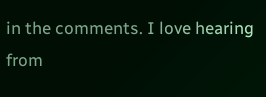in the comments. I love hearing from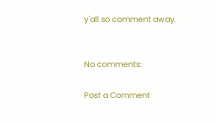y'all so comment away.


No comments:

Post a Comment